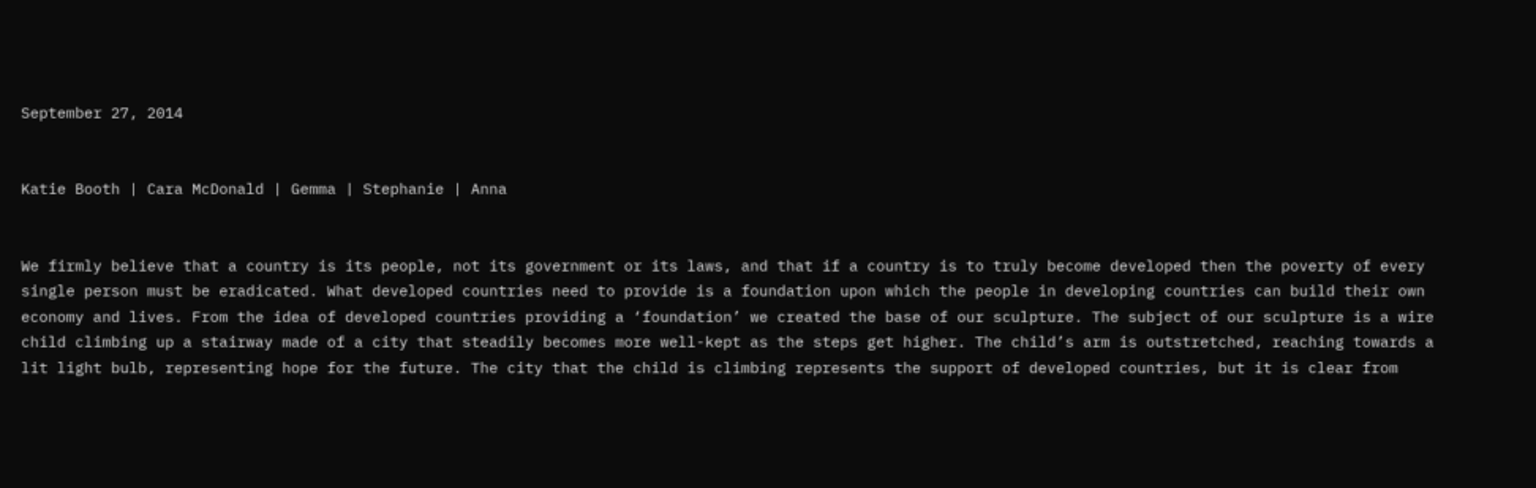September 27, 2014


Katie Booth | Cara McDonald | Gemma | Stephanie | Anna


We firmly believe that a country is its people, not its government or its laws, and that if a country is to truly become developed then the poverty of every single person must be eradicated. What developed countries need to provide is a foundation upon which the people in developing countries can build their own economy and lives. From the idea of developed countries providing a ‘foundation’ we created the base of our sculpture. The subject of our sculpture is a wire child climbing up a stairway made of a city that steadily becomes more well-kept as the steps get higher. The child’s arm is outstretched, reaching towards a lit light bulb, representing hope for the future. The city that the child is climbing represents the support of developed countries, but it is clear from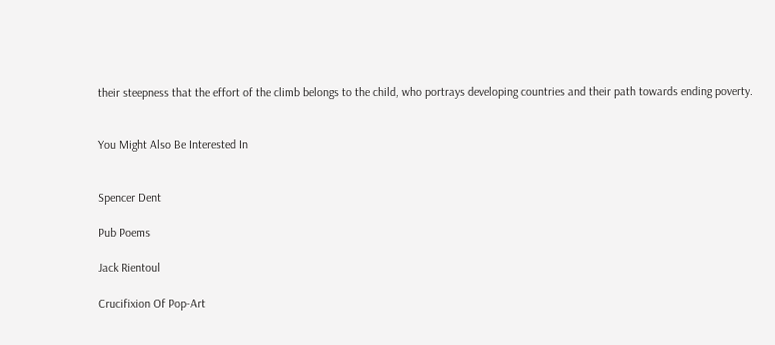their steepness that the effort of the climb belongs to the child, who portrays developing countries and their path towards ending poverty.


You Might Also Be Interested In


Spencer Dent

Pub Poems

Jack Rientoul

Crucifixion Of Pop-Art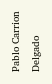Pablo Carrion Delgado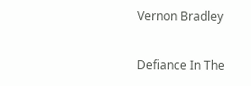Vernon Bradley

Defiance In The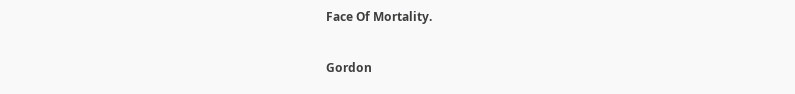Face Of Mortality.

Gordon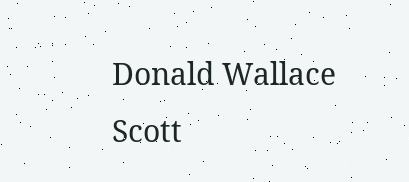Donald Wallace Scott